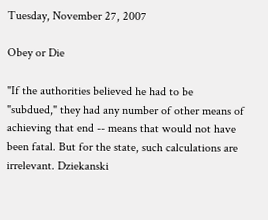Tuesday, November 27, 2007

Obey or Die

"If the authorities believed he had to be "subdued," they had any number of other means of achieving that end -- means that would not have been fatal. But for the state, such calculations are irrelevant. Dziekanski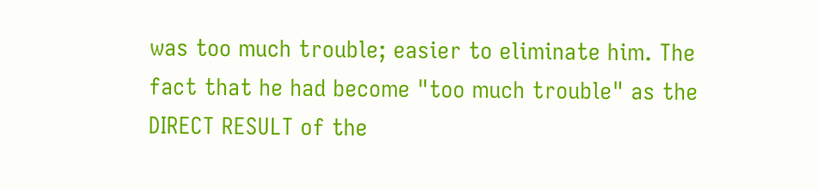was too much trouble; easier to eliminate him. The fact that he had become "too much trouble" as the DIRECT RESULT of the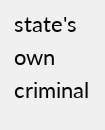state's own criminal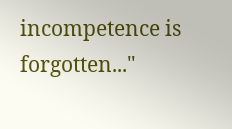incompetence is forgotten..."